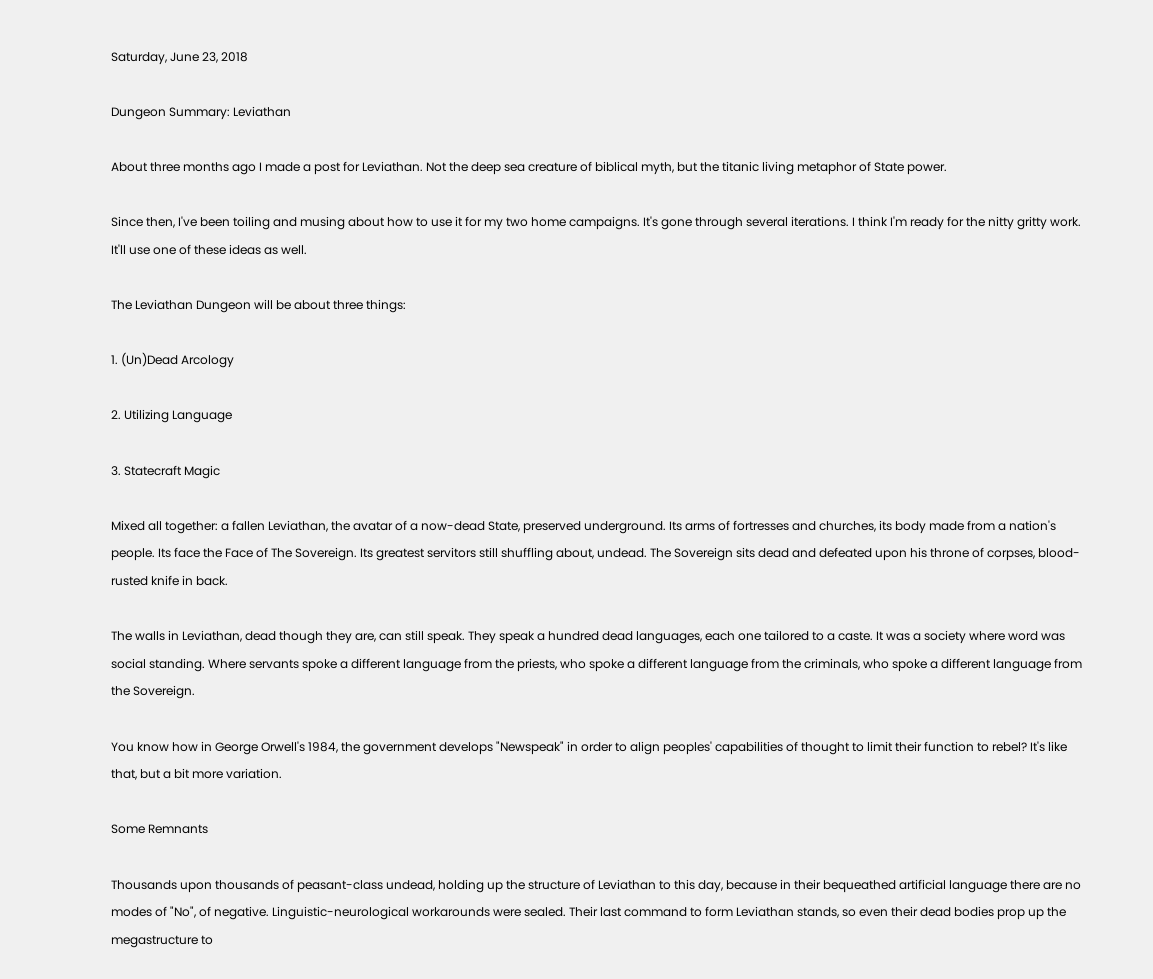Saturday, June 23, 2018

Dungeon Summary: Leviathan

About three months ago I made a post for Leviathan. Not the deep sea creature of biblical myth, but the titanic living metaphor of State power.

Since then, I've been toiling and musing about how to use it for my two home campaigns. It's gone through several iterations. I think I'm ready for the nitty gritty work. It'll use one of these ideas as well.

The Leviathan Dungeon will be about three things:

1. (Un)Dead Arcology

2. Utilizing Language

3. Statecraft Magic

Mixed all together: a fallen Leviathan, the avatar of a now-dead State, preserved underground. Its arms of fortresses and churches, its body made from a nation's people. Its face the Face of The Sovereign. Its greatest servitors still shuffling about, undead. The Sovereign sits dead and defeated upon his throne of corpses, blood-rusted knife in back.

The walls in Leviathan, dead though they are, can still speak. They speak a hundred dead languages, each one tailored to a caste. It was a society where word was social standing. Where servants spoke a different language from the priests, who spoke a different language from the criminals, who spoke a different language from the Sovereign.

You know how in George Orwell's 1984, the government develops "Newspeak" in order to align peoples' capabilities of thought to limit their function to rebel? It's like that, but a bit more variation.

Some Remnants

Thousands upon thousands of peasant-class undead, holding up the structure of Leviathan to this day, because in their bequeathed artificial language there are no modes of "No", of negative. Linguistic-neurological workarounds were sealed. Their last command to form Leviathan stands, so even their dead bodies prop up the megastructure to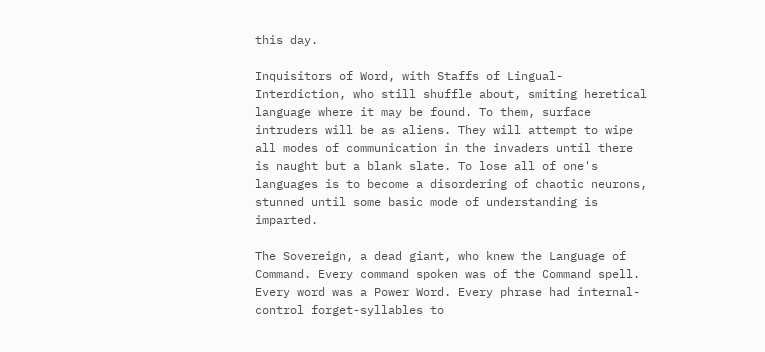this day.

Inquisitors of Word, with Staffs of Lingual-Interdiction, who still shuffle about, smiting heretical language where it may be found. To them, surface intruders will be as aliens. They will attempt to wipe all modes of communication in the invaders until there is naught but a blank slate. To lose all of one's languages is to become a disordering of chaotic neurons, stunned until some basic mode of understanding is imparted.

The Sovereign, a dead giant, who knew the Language of Command. Every command spoken was of the Command spell. Every word was a Power Word. Every phrase had internal-control forget-syllables to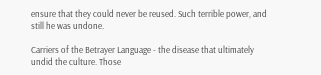ensure that they could never be reused. Such terrible power, and still he was undone.

Carriers of the Betrayer Language - the disease that ultimately undid the culture. Those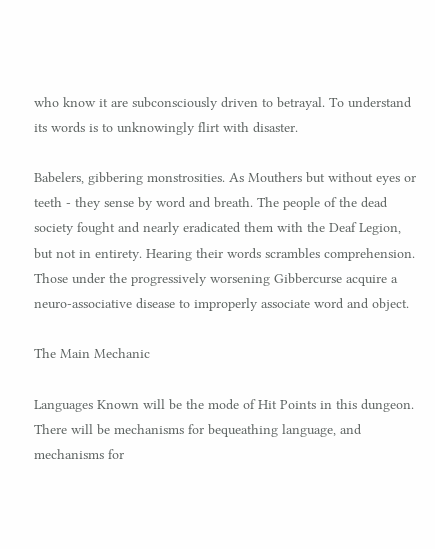who know it are subconsciously driven to betrayal. To understand its words is to unknowingly flirt with disaster.

Babelers, gibbering monstrosities. As Mouthers but without eyes or teeth - they sense by word and breath. The people of the dead society fought and nearly eradicated them with the Deaf Legion, but not in entirety. Hearing their words scrambles comprehension. Those under the progressively worsening Gibbercurse acquire a neuro-associative disease to improperly associate word and object.

The Main Mechanic

Languages Known will be the mode of Hit Points in this dungeon. There will be mechanisms for bequeathing language, and mechanisms for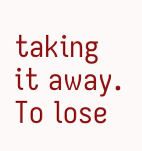taking it away. To lose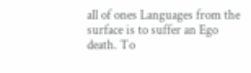all of ones Languages from the surface is to suffer an Ego death. To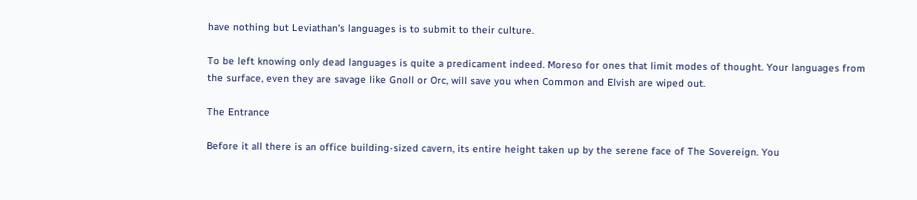have nothing but Leviathan's languages is to submit to their culture.

To be left knowing only dead languages is quite a predicament indeed. Moreso for ones that limit modes of thought. Your languages from the surface, even they are savage like Gnoll or Orc, will save you when Common and Elvish are wiped out.

The Entrance

Before it all there is an office building-sized cavern, its entire height taken up by the serene face of The Sovereign. You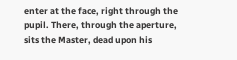enter at the face, right through the pupil. There, through the aperture, sits the Master, dead upon his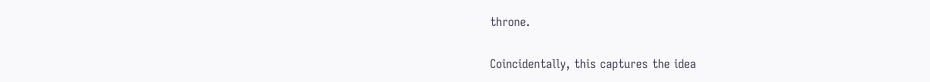throne.

Coincidentally, this captures the idea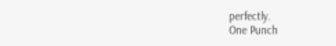perfectly.
One Punch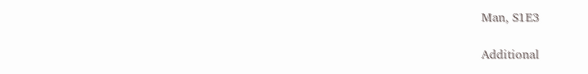Man, S1E3

Additional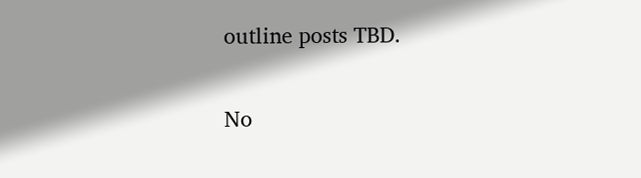outline posts TBD.

No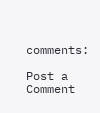comments:

Post a Comment